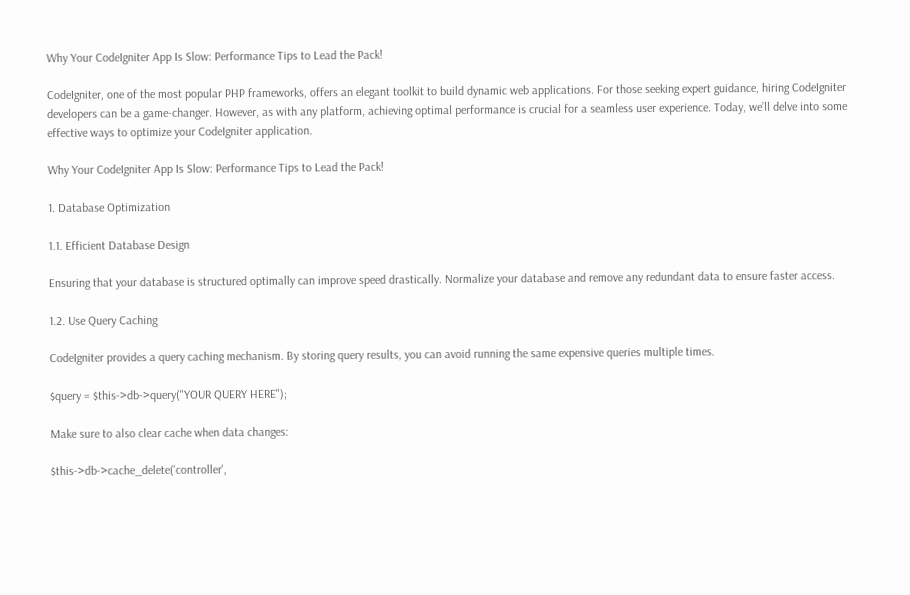Why Your CodeIgniter App Is Slow: Performance Tips to Lead the Pack!

CodeIgniter, one of the most popular PHP frameworks, offers an elegant toolkit to build dynamic web applications. For those seeking expert guidance, hiring CodeIgniter developers can be a game-changer. However, as with any platform, achieving optimal performance is crucial for a seamless user experience. Today, we’ll delve into some effective ways to optimize your CodeIgniter application.

Why Your CodeIgniter App Is Slow: Performance Tips to Lead the Pack!

1. Database Optimization

1.1. Efficient Database Design

Ensuring that your database is structured optimally can improve speed drastically. Normalize your database and remove any redundant data to ensure faster access.

1.2. Use Query Caching

CodeIgniter provides a query caching mechanism. By storing query results, you can avoid running the same expensive queries multiple times.

$query = $this->db->query("YOUR QUERY HERE");

Make sure to also clear cache when data changes:

$this->db->cache_delete('controller',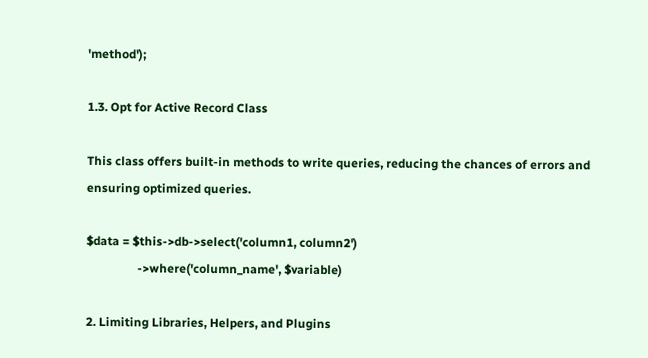'method');

1.3. Opt for Active Record Class

This class offers built-in methods to write queries, reducing the chances of errors and ensuring optimized queries.

$data = $this->db->select('column1, column2')
                 ->where('column_name', $variable)

2. Limiting Libraries, Helpers, and Plugins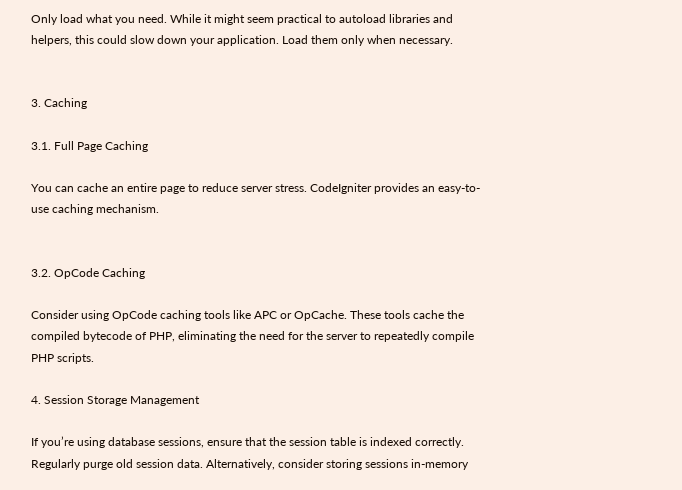Only load what you need. While it might seem practical to autoload libraries and helpers, this could slow down your application. Load them only when necessary.


3. Caching

3.1. Full Page Caching

You can cache an entire page to reduce server stress. CodeIgniter provides an easy-to-use caching mechanism.


3.2. OpCode Caching

Consider using OpCode caching tools like APC or OpCache. These tools cache the compiled bytecode of PHP, eliminating the need for the server to repeatedly compile PHP scripts.

4. Session Storage Management

If you’re using database sessions, ensure that the session table is indexed correctly. Regularly purge old session data. Alternatively, consider storing sessions in-memory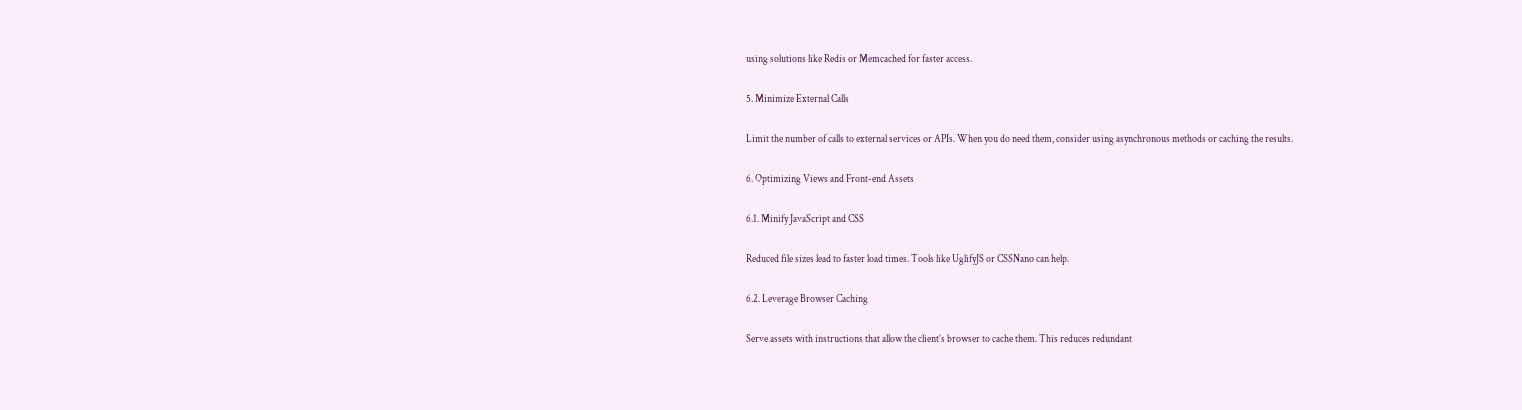using solutions like Redis or Memcached for faster access.

5. Minimize External Calls

Limit the number of calls to external services or APIs. When you do need them, consider using asynchronous methods or caching the results.

6. Optimizing Views and Front-end Assets

6.1. Minify JavaScript and CSS

Reduced file sizes lead to faster load times. Tools like UglifyJS or CSSNano can help.

6.2. Leverage Browser Caching

Serve assets with instructions that allow the client’s browser to cache them. This reduces redundant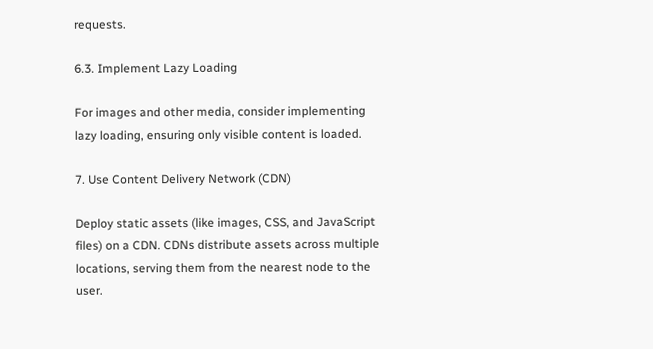requests.

6.3. Implement Lazy Loading

For images and other media, consider implementing lazy loading, ensuring only visible content is loaded.

7. Use Content Delivery Network (CDN)

Deploy static assets (like images, CSS, and JavaScript files) on a CDN. CDNs distribute assets across multiple locations, serving them from the nearest node to the user.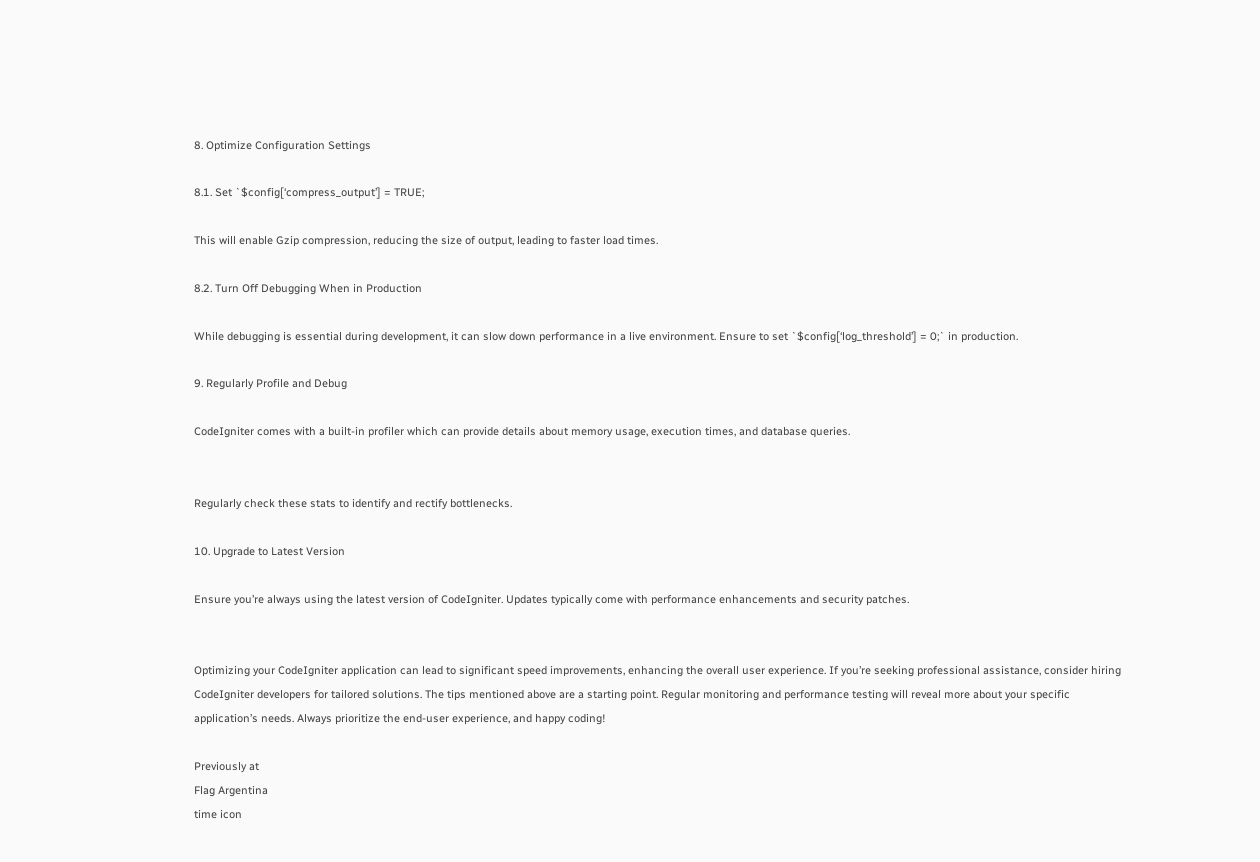8. Optimize Configuration Settings

8.1. Set `$config[‘compress_output’] = TRUE;

This will enable Gzip compression, reducing the size of output, leading to faster load times.

8.2. Turn Off Debugging When in Production

While debugging is essential during development, it can slow down performance in a live environment. Ensure to set `$config[‘log_threshold’] = 0;` in production.

9. Regularly Profile and Debug

CodeIgniter comes with a built-in profiler which can provide details about memory usage, execution times, and database queries.


Regularly check these stats to identify and rectify bottlenecks.

10. Upgrade to Latest Version

Ensure you’re always using the latest version of CodeIgniter. Updates typically come with performance enhancements and security patches.


Optimizing your CodeIgniter application can lead to significant speed improvements, enhancing the overall user experience. If you’re seeking professional assistance, consider hiring CodeIgniter developers for tailored solutions. The tips mentioned above are a starting point. Regular monitoring and performance testing will reveal more about your specific application’s needs. Always prioritize the end-user experience, and happy coding!

Previously at
Flag Argentina
time icon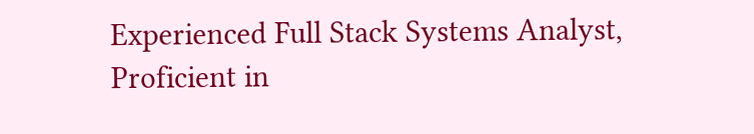Experienced Full Stack Systems Analyst, Proficient in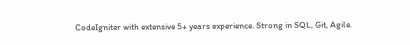CodeIgniter with extensive 5+ years experience. Strong in SQL, Git, Agile.